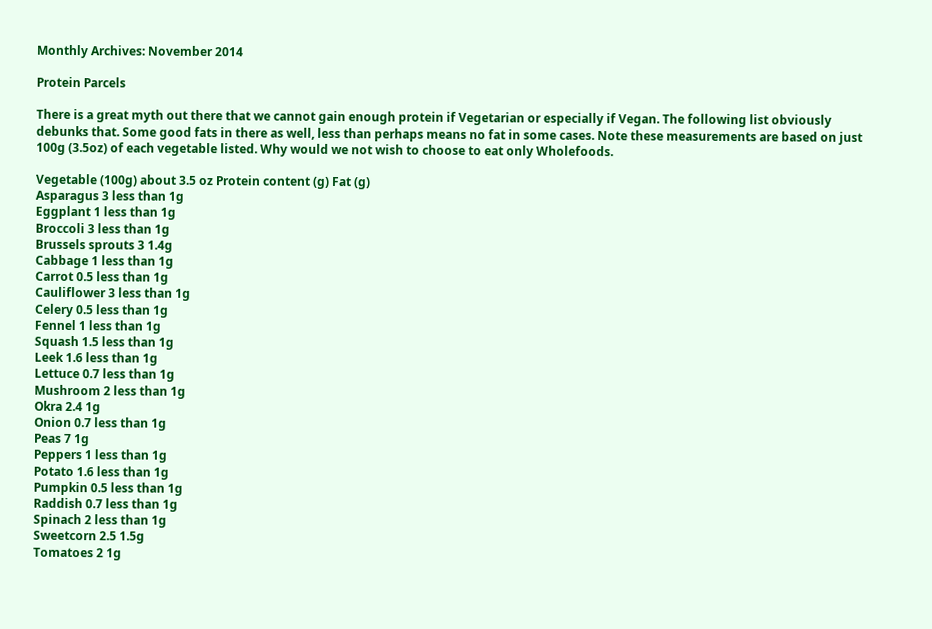Monthly Archives: November 2014

Protein Parcels

There is a great myth out there that we cannot gain enough protein if Vegetarian or especially if Vegan. The following list obviously debunks that. Some good fats in there as well, less than perhaps means no fat in some cases. Note these measurements are based on just 100g (3.5oz) of each vegetable listed. Why would we not wish to choose to eat only Wholefoods.

Vegetable (100g) about 3.5 oz Protein content (g) Fat (g)
Asparagus 3 less than 1g
Eggplant 1 less than 1g
Broccoli 3 less than 1g
Brussels sprouts 3 1.4g
Cabbage 1 less than 1g
Carrot 0.5 less than 1g
Cauliflower 3 less than 1g
Celery 0.5 less than 1g
Fennel 1 less than 1g
Squash 1.5 less than 1g
Leek 1.6 less than 1g
Lettuce 0.7 less than 1g
Mushroom 2 less than 1g
Okra 2.4 1g
Onion 0.7 less than 1g
Peas 7 1g
Peppers 1 less than 1g
Potato 1.6 less than 1g
Pumpkin 0.5 less than 1g
Raddish 0.7 less than 1g
Spinach 2 less than 1g
Sweetcorn 2.5 1.5g
Tomatoes 2 1g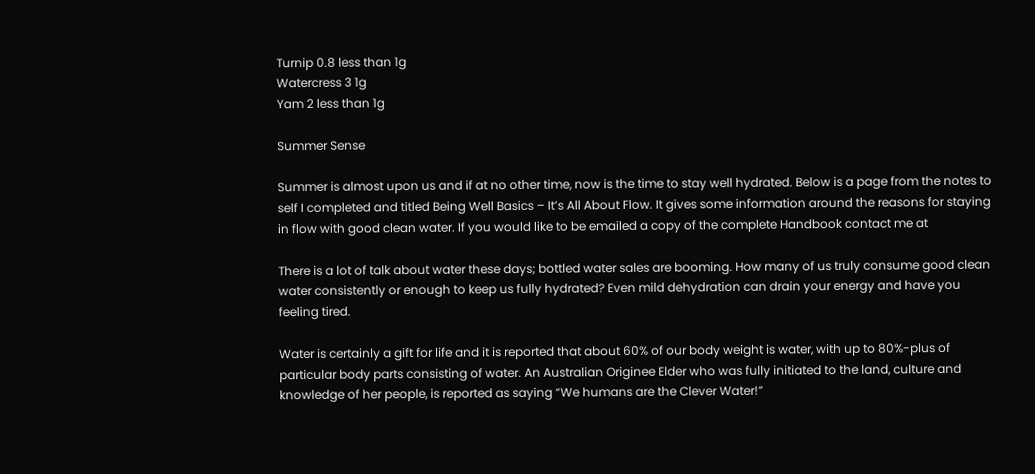Turnip 0.8 less than 1g
Watercress 3 1g
Yam 2 less than 1g

Summer Sense

Summer is almost upon us and if at no other time, now is the time to stay well hydrated. Below is a page from the notes to self I completed and titled Being Well Basics – It’s All About Flow. It gives some information around the reasons for staying in flow with good clean water. If you would like to be emailed a copy of the complete Handbook contact me at

There is a lot of talk about water these days; bottled water sales are booming. How many of us truly consume good clean water consistently or enough to keep us fully hydrated? Even mild dehydration can drain your energy and have you feeling tired.

Water is certainly a gift for life and it is reported that about 60% of our body weight is water, with up to 80%-plus of particular body parts consisting of water. An Australian Originee Elder who was fully initiated to the land, culture and knowledge of her people, is reported as saying “We humans are the Clever Water!”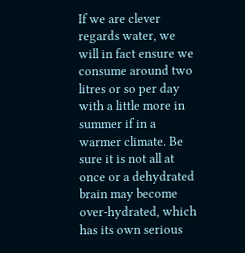If we are clever regards water, we will in fact ensure we consume around two litres or so per day with a little more in summer if in a warmer climate. Be sure it is not all at once or a dehydrated brain may become over-hydrated, which has its own serious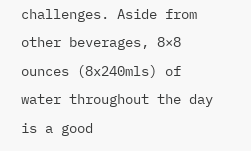challenges. Aside from other beverages, 8×8 ounces (8x240mls) of water throughout the day is a good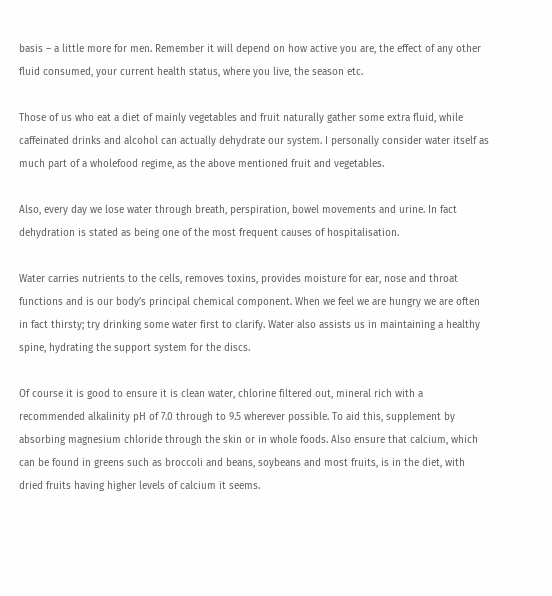basis – a little more for men. Remember it will depend on how active you are, the effect of any other fluid consumed, your current health status, where you live, the season etc.

Those of us who eat a diet of mainly vegetables and fruit naturally gather some extra fluid, while caffeinated drinks and alcohol can actually dehydrate our system. I personally consider water itself as much part of a wholefood regime, as the above mentioned fruit and vegetables.

Also, every day we lose water through breath, perspiration, bowel movements and urine. In fact dehydration is stated as being one of the most frequent causes of hospitalisation.

Water carries nutrients to the cells, removes toxins, provides moisture for ear, nose and throat functions and is our body’s principal chemical component. When we feel we are hungry we are often in fact thirsty; try drinking some water first to clarify. Water also assists us in maintaining a healthy spine, hydrating the support system for the discs.

Of course it is good to ensure it is clean water, chlorine filtered out, mineral rich with a recommended alkalinity pH of 7.0 through to 9.5 wherever possible. To aid this, supplement by absorbing magnesium chloride through the skin or in whole foods. Also ensure that calcium, which can be found in greens such as broccoli and beans, soybeans and most fruits, is in the diet, with dried fruits having higher levels of calcium it seems.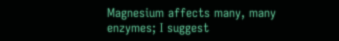Magnesium affects many, many enzymes; I suggest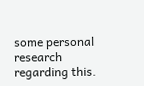some personal research regarding this.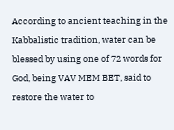According to ancient teaching in the Kabbalistic tradition, water can be blessed by using one of 72 words for God, being VAV MEM BET, said to restore the water to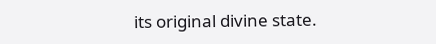its original divine state.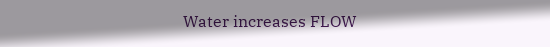Water increases FLOW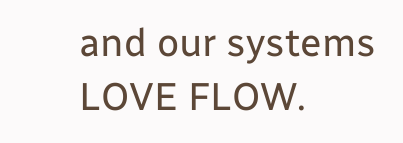and our systems LOVE FLOW.